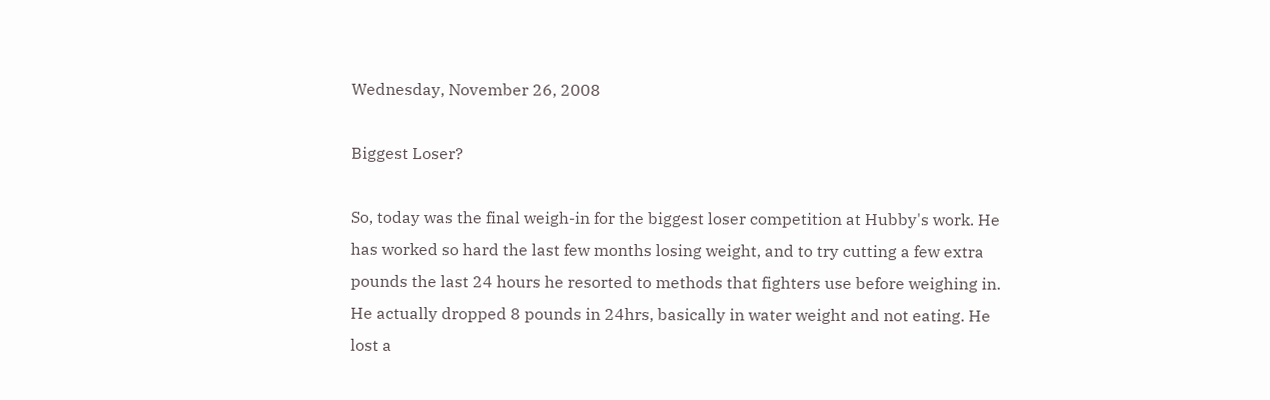Wednesday, November 26, 2008

Biggest Loser?

So, today was the final weigh-in for the biggest loser competition at Hubby's work. He has worked so hard the last few months losing weight, and to try cutting a few extra pounds the last 24 hours he resorted to methods that fighters use before weighing in. He actually dropped 8 pounds in 24hrs, basically in water weight and not eating. He lost a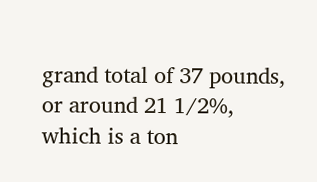grand total of 37 pounds, or around 21 1/2%, which is a ton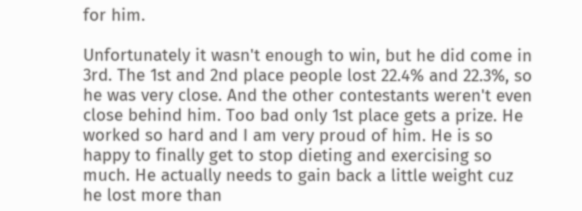for him.

Unfortunately it wasn't enough to win, but he did come in 3rd. The 1st and 2nd place people lost 22.4% and 22.3%, so he was very close. And the other contestants weren't even close behind him. Too bad only 1st place gets a prize. He worked so hard and I am very proud of him. He is so happy to finally get to stop dieting and exercising so much. He actually needs to gain back a little weight cuz he lost more than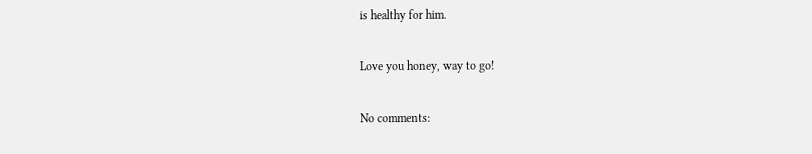is healthy for him.

Love you honey, way to go!

No comments: